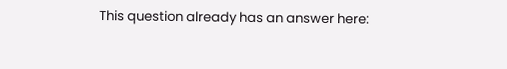This question already has an answer here: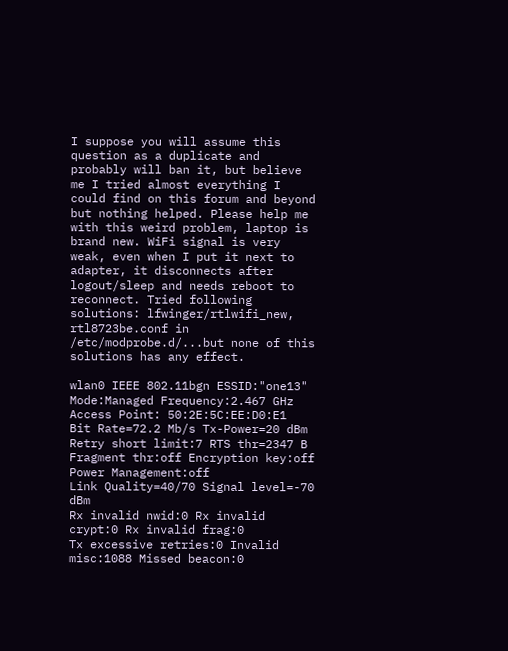I suppose you will assume this question as a duplicate and probably will ban it, but believe me I tried almost everything I could find on this forum and beyond but nothing helped. Please help me with this weird problem, laptop is brand new. WiFi signal is very weak, even when I put it next to adapter, it disconnects after logout/sleep and needs reboot to reconnect. Tried following solutions: lfwinger/rtlwifi_new, rtl8723be.conf in /etc/modprobe.d/...but none of this solutions has any effect.

wlan0 IEEE 802.11bgn ESSID:"one13"
Mode:Managed Frequency:2.467 GHz Access Point: 50:2E:5C:EE:D0:E1
Bit Rate=72.2 Mb/s Tx-Power=20 dBm
Retry short limit:7 RTS thr=2347 B Fragment thr:off Encryption key:off
Power Management:off
Link Quality=40/70 Signal level=-70 dBm
Rx invalid nwid:0 Rx invalid crypt:0 Rx invalid frag:0
Tx excessive retries:0 Invalid misc:1088 Missed beacon:0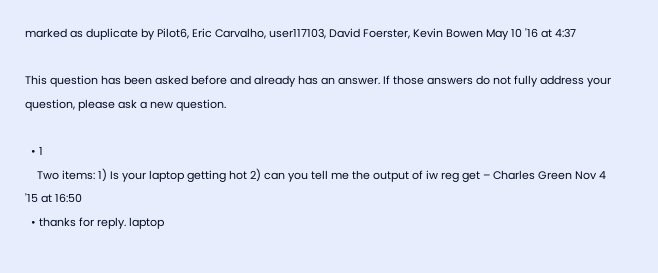marked as duplicate by Pilot6, Eric Carvalho, user117103, David Foerster, Kevin Bowen May 10 '16 at 4:37

This question has been asked before and already has an answer. If those answers do not fully address your question, please ask a new question.

  • 1
    Two items: 1) Is your laptop getting hot 2) can you tell me the output of iw reg get – Charles Green Nov 4 '15 at 16:50
  • thanks for reply. laptop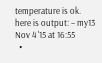temperature is ok. here is output: – my13 Nov 4 '15 at 16:55
  •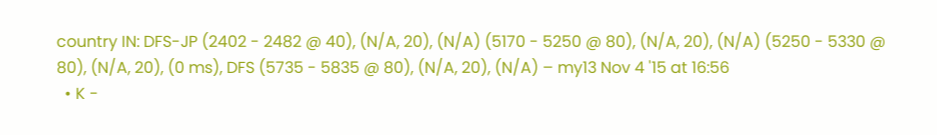country IN: DFS-JP (2402 - 2482 @ 40), (N/A, 20), (N/A) (5170 - 5250 @ 80), (N/A, 20), (N/A) (5250 - 5330 @ 80), (N/A, 20), (0 ms), DFS (5735 - 5835 @ 80), (N/A, 20), (N/A) – my13 Nov 4 '15 at 16:56
  • K -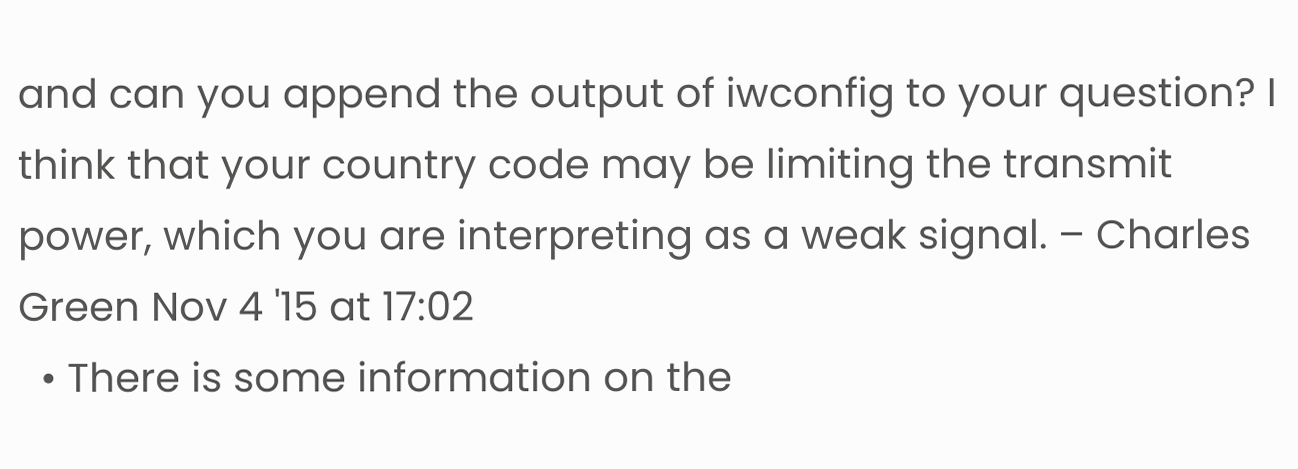and can you append the output of iwconfig to your question? I think that your country code may be limiting the transmit power, which you are interpreting as a weak signal. – Charles Green Nov 4 '15 at 17:02
  • There is some information on the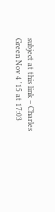subject at this link – Charles Green Nov 4 '15 at 17:03